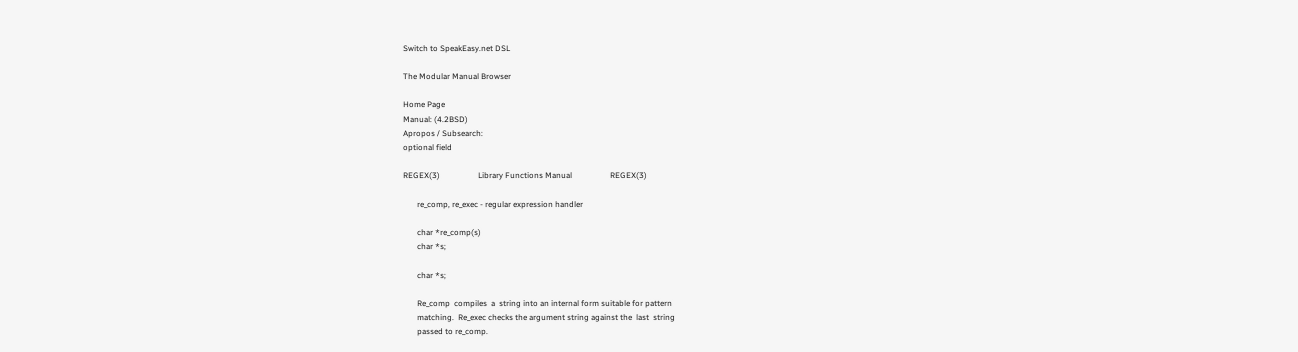Switch to SpeakEasy.net DSL

The Modular Manual Browser

Home Page
Manual: (4.2BSD)
Apropos / Subsearch:
optional field

REGEX(3)                   Library Functions Manual                   REGEX(3)

       re_comp, re_exec - regular expression handler

       char *re_comp(s)
       char *s;

       char *s;

       Re_comp  compiles  a  string into an internal form suitable for pattern
       matching.  Re_exec checks the argument string against the  last  string
       passed to re_comp.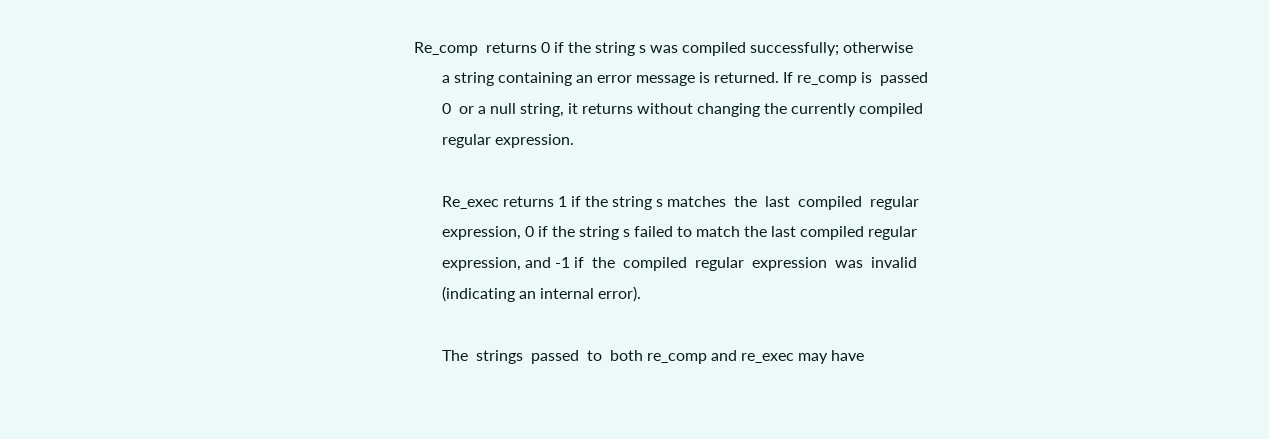Re_comp  returns 0 if the string s was compiled successfully; otherwise
       a string containing an error message is returned. If re_comp is  passed
       0  or a null string, it returns without changing the currently compiled
       regular expression.

       Re_exec returns 1 if the string s matches  the  last  compiled  regular
       expression, 0 if the string s failed to match the last compiled regular
       expression, and -1 if  the  compiled  regular  expression  was  invalid
       (indicating an internal error).

       The  strings  passed  to  both re_comp and re_exec may have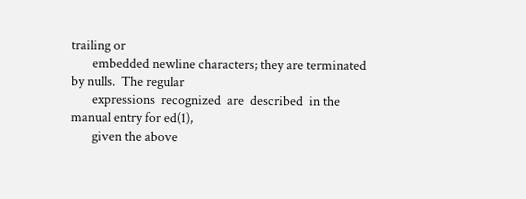trailing or
       embedded newline characters; they are terminated by nulls.  The regular
       expressions  recognized  are  described  in the manual entry for ed(1),
       given the above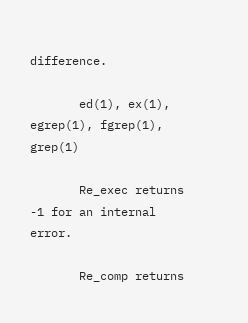difference.

       ed(1), ex(1), egrep(1), fgrep(1), grep(1)

       Re_exec returns -1 for an internal error.

       Re_comp returns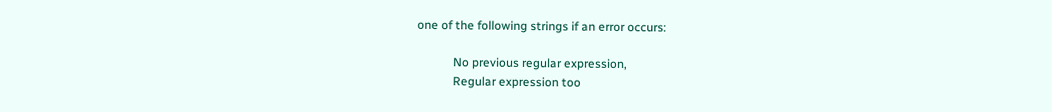one of the following strings if an error occurs:

            No previous regular expression,
            Regular expression too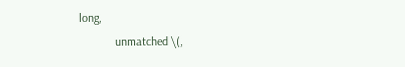long,
            unmatched \(,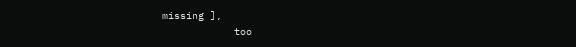missing ],
            too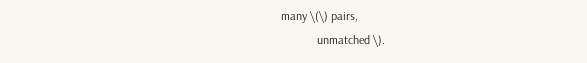many \(\) pairs,
            unmatched \).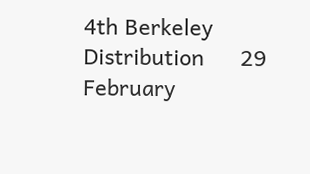4th Berkeley Distribution      29 February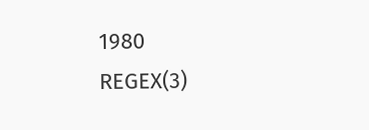1980                       REGEX(3)